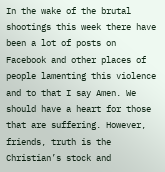In the wake of the brutal shootings this week there have been a lot of posts on Facebook and other places of people lamenting this violence and to that I say Amen. We should have a heart for those that are suffering. However, friends, truth is the Christian’s stock and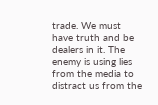trade. We must have truth and be dealers in it. The enemy is using lies from the media to distract us from the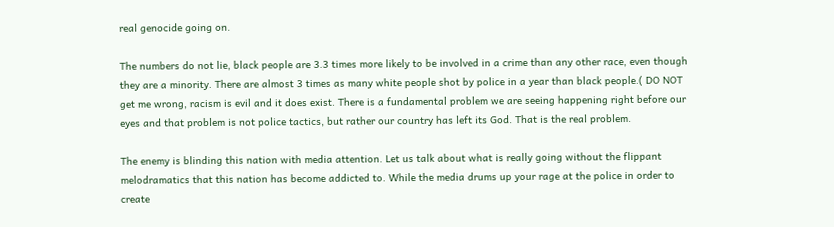real genocide going on.

The numbers do not lie, black people are 3.3 times more likely to be involved in a crime than any other race, even though they are a minority. There are almost 3 times as many white people shot by police in a year than black people.( DO NOT get me wrong, racism is evil and it does exist. There is a fundamental problem we are seeing happening right before our eyes and that problem is not police tactics, but rather our country has left its God. That is the real problem.

The enemy is blinding this nation with media attention. Let us talk about what is really going without the flippant melodramatics that this nation has become addicted to. While the media drums up your rage at the police in order to create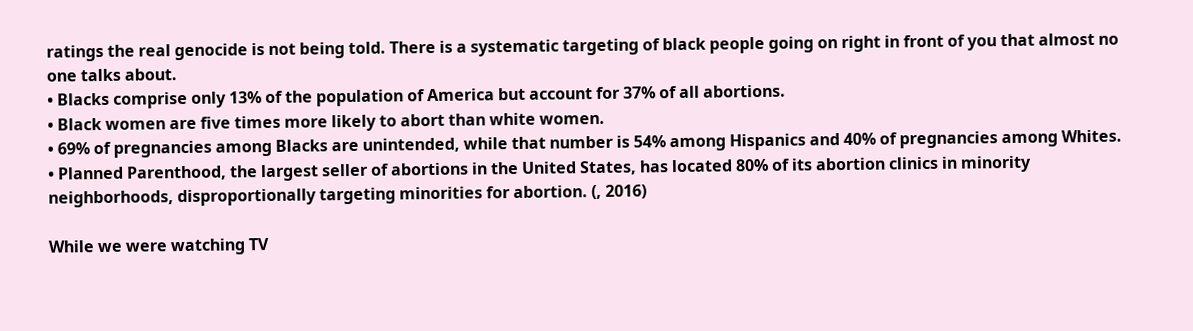ratings the real genocide is not being told. There is a systematic targeting of black people going on right in front of you that almost no one talks about.
• Blacks comprise only 13% of the population of America but account for 37% of all abortions.
• Black women are five times more likely to abort than white women.
• 69% of pregnancies among Blacks are unintended, while that number is 54% among Hispanics and 40% of pregnancies among Whites.
• Planned Parenthood, the largest seller of abortions in the United States, has located 80% of its abortion clinics in minority neighborhoods, disproportionally targeting minorities for abortion. (, 2016)

While we were watching TV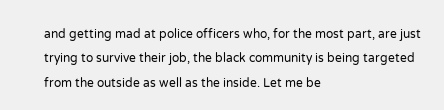and getting mad at police officers who, for the most part, are just trying to survive their job, the black community is being targeted from the outside as well as the inside. Let me be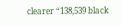clearer “138,539 black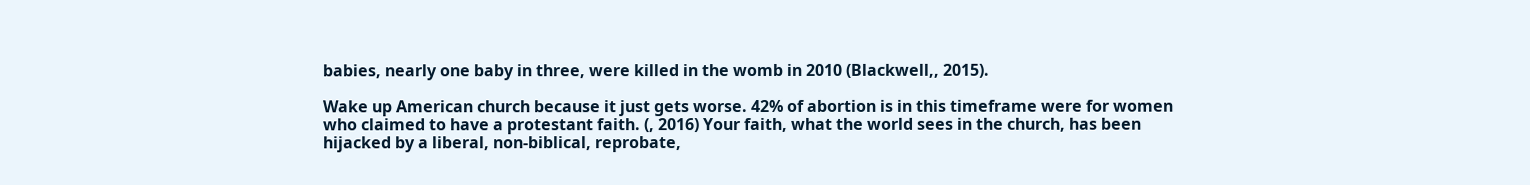babies, nearly one baby in three, were killed in the womb in 2010 (Blackwell,, 2015).

Wake up American church because it just gets worse. 42% of abortion is in this timeframe were for women who claimed to have a protestant faith. (, 2016) Your faith, what the world sees in the church, has been hijacked by a liberal, non-biblical, reprobate,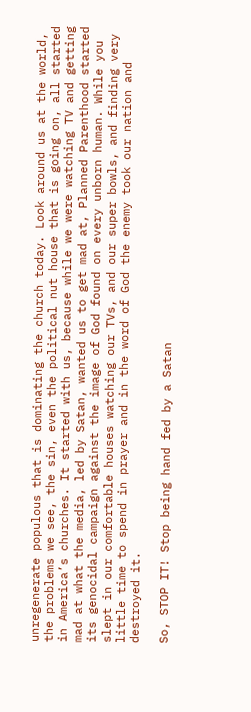unregenerate populous that is dominating the church today. Look around us at the world, the problems we see, the sin, even the political nut house that is going on, all started in America’s churches. It started with us, because while we were watching TV and getting mad at what the media, led by Satan, wanted us to get mad at, Planned Parenthood started its genocidal campaign against the image of God found on every unborn human. While you slept in our comfortable houses watching our TVs, and our super bowls, and finding very little time to spend in prayer and in the word of God the enemy took our nation and destroyed it.

So, STOP IT! Stop being hand fed by a Satan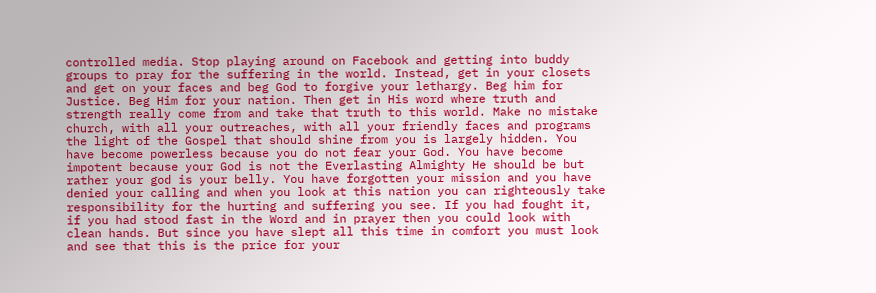controlled media. Stop playing around on Facebook and getting into buddy groups to pray for the suffering in the world. Instead, get in your closets and get on your faces and beg God to forgive your lethargy. Beg him for Justice. Beg Him for your nation. Then get in His word where truth and strength really come from and take that truth to this world. Make no mistake church, with all your outreaches, with all your friendly faces and programs the light of the Gospel that should shine from you is largely hidden. You have become powerless because you do not fear your God. You have become impotent because your God is not the Everlasting Almighty He should be but rather your god is your belly. You have forgotten your mission and you have denied your calling and when you look at this nation you can righteously take responsibility for the hurting and suffering you see. If you had fought it, if you had stood fast in the Word and in prayer then you could look with clean hands. But since you have slept all this time in comfort you must look and see that this is the price for your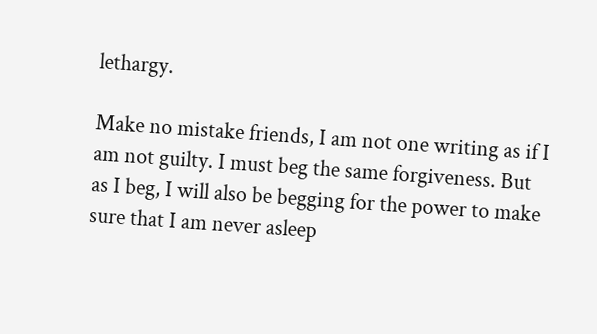lethargy.

Make no mistake friends, I am not one writing as if I am not guilty. I must beg the same forgiveness. But as I beg, I will also be begging for the power to make sure that I am never asleep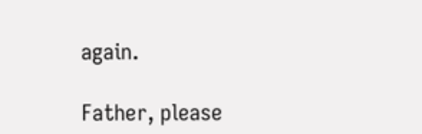again.

Father, please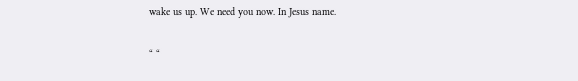wake us up. We need you now. In Jesus name.

“ “